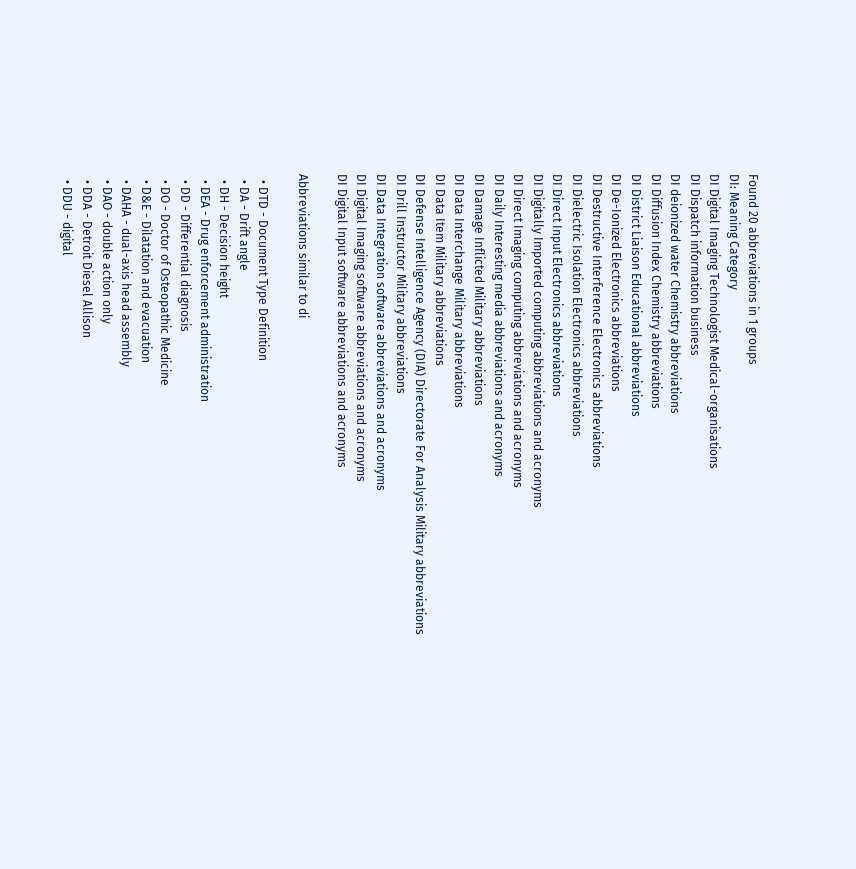Found 20 abbreviations in 1 groups
DI: Meaning Category
DI Digital Imaging Technologist Medical-organisations
DI Dispatch information business
DI deionized water Chemistry abbreviations
DI Diffusion Index Chemistry abbreviations
DI District Liaison Educational abbreviations
DI De-Ionized Electronics abbreviations
DI Destructive Interference Electronics abbreviations
DI Dielectric Isolation Electronics abbreviations
DI Direct Input Electronics abbreviations
DI Digitally Imported computing abbreviations and acronyms
DI Direct Imaging computing abbreviations and acronyms
DI Daily Interesting media abbreviations and acronyms
DI Damage Inflicted Military abbreviations
DI Data Interchange Military abbreviations
DI Data Item Military abbreviations
DI Defense Intelligence Agency (DIA) Directorate For Analysis Military abbreviations
DI Drill Instructor Military abbreviations
DI Data Integration software abbreviations and acronyms
DI Digital Imaging software abbreviations and acronyms
DI Digital Input software abbreviations and acronyms

Abbreviations similar to di

  • DTD - Document Type Definition
  • DA - Drift angle
  • DH - Decision height
  • DEA - Drug enforcement administration
  • DD - Differential diagnosis
  • DO - Doctor of Osteopathic Medicine
  • D&E - Dilatation and evacuation
  • DAHA - dual-axis head assembly
  • DAO - double action only
  • DDA - Detroit Diesel Allison
  • DDU - digital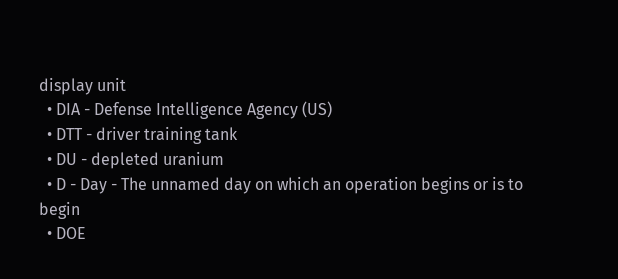display unit
  • DIA - Defense Intelligence Agency (US)
  • DTT - driver training tank
  • DU - depleted uranium
  • D - Day - The unnamed day on which an operation begins or is to begin
  • DOE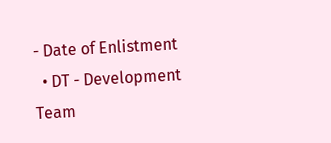- Date of Enlistment
  • DT - Development Team